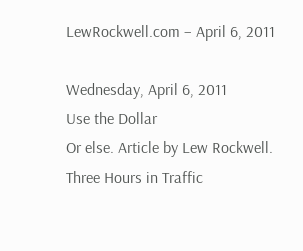LewRockwell.com – April 6, 2011

Wednesday, April 6, 2011
Use the Dollar
Or else. Article by Lew Rockwell.
Three Hours in Traffic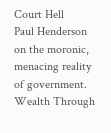Court Hell
Paul Henderson on the moronic, menacing reality of government.
Wealth Through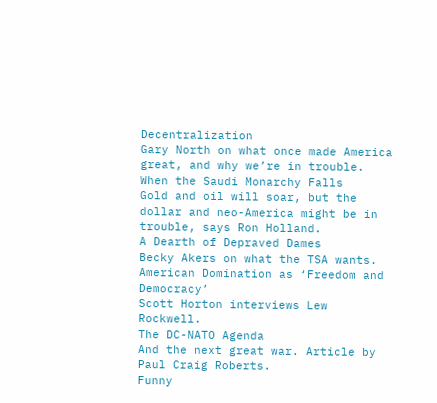Decentralization
Gary North on what once made America great, and why we’re in trouble.
When the Saudi Monarchy Falls
Gold and oil will soar, but the dollar and neo-America might be in trouble, says Ron Holland.
A Dearth of Depraved Dames
Becky Akers on what the TSA wants.
American Domination as ‘Freedom and Democracy’
Scott Horton interviews Lew Rockwell.
The DC-NATO Agenda
And the next great war. Article by Paul Craig Roberts.
Funny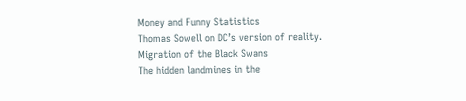Money and Funny Statistics
Thomas Sowell on DC’s version of reality.
Migration of the Black Swans
The hidden landmines in the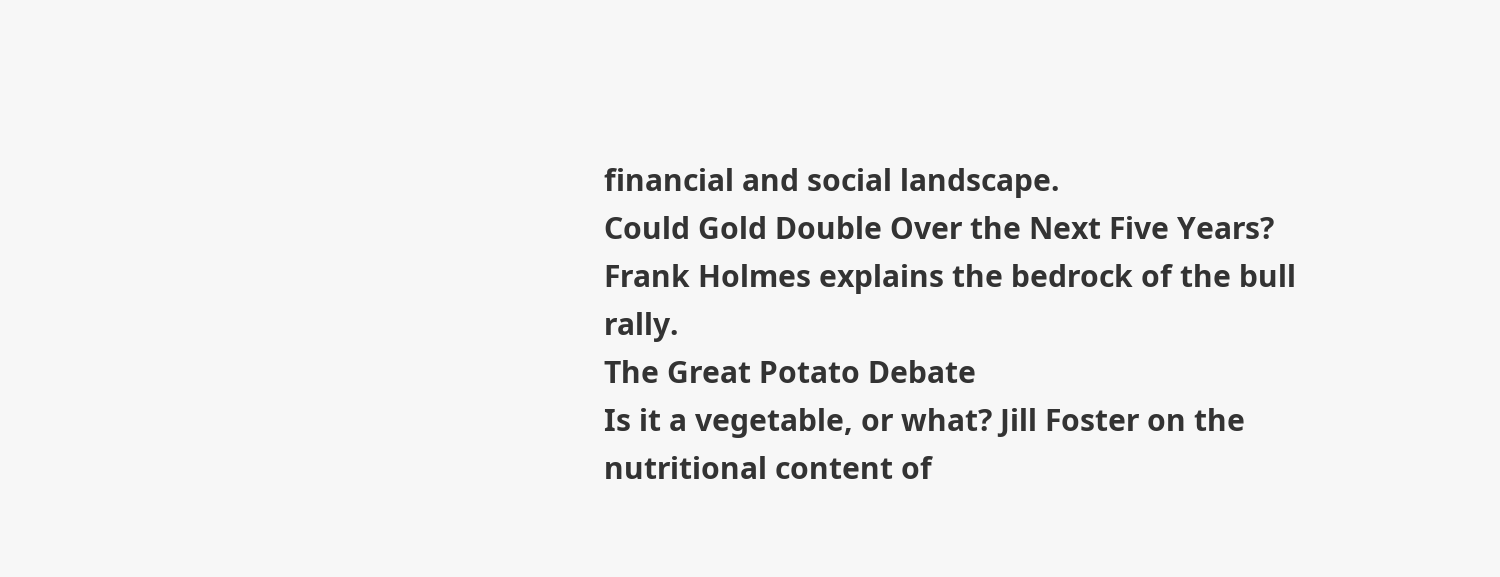financial and social landscape.
Could Gold Double Over the Next Five Years?
Frank Holmes explains the bedrock of the bull rally.
The Great Potato Debate
Is it a vegetable, or what? Jill Foster on the nutritional content of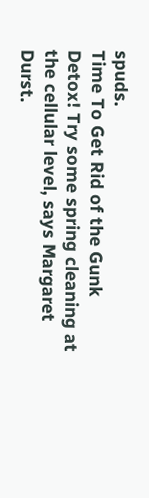spuds.
Time To Get Rid of the Gunk
Detox! Try some spring cleaning at the cellular level, says Margaret Durst.